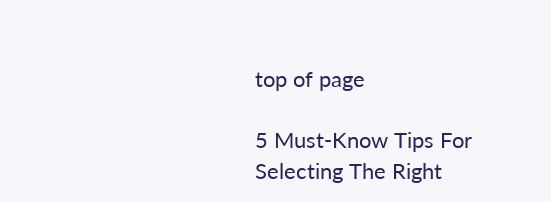top of page

5 Must-Know Tips For Selecting The Right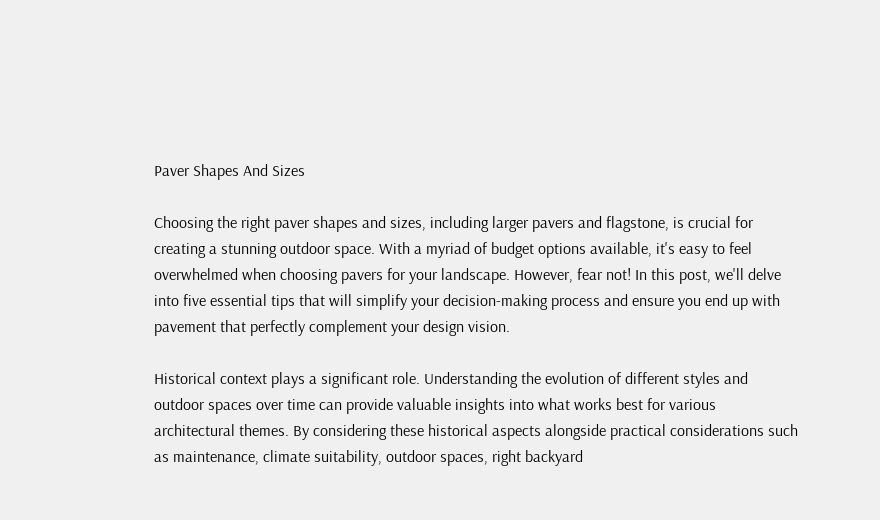Paver Shapes And Sizes

Choosing the right paver shapes and sizes, including larger pavers and flagstone, is crucial for creating a stunning outdoor space. With a myriad of budget options available, it's easy to feel overwhelmed when choosing pavers for your landscape. However, fear not! In this post, we'll delve into five essential tips that will simplify your decision-making process and ensure you end up with pavement that perfectly complement your design vision.

Historical context plays a significant role. Understanding the evolution of different styles and outdoor spaces over time can provide valuable insights into what works best for various architectural themes. By considering these historical aspects alongside practical considerations such as maintenance, climate suitability, outdoor spaces, right backyard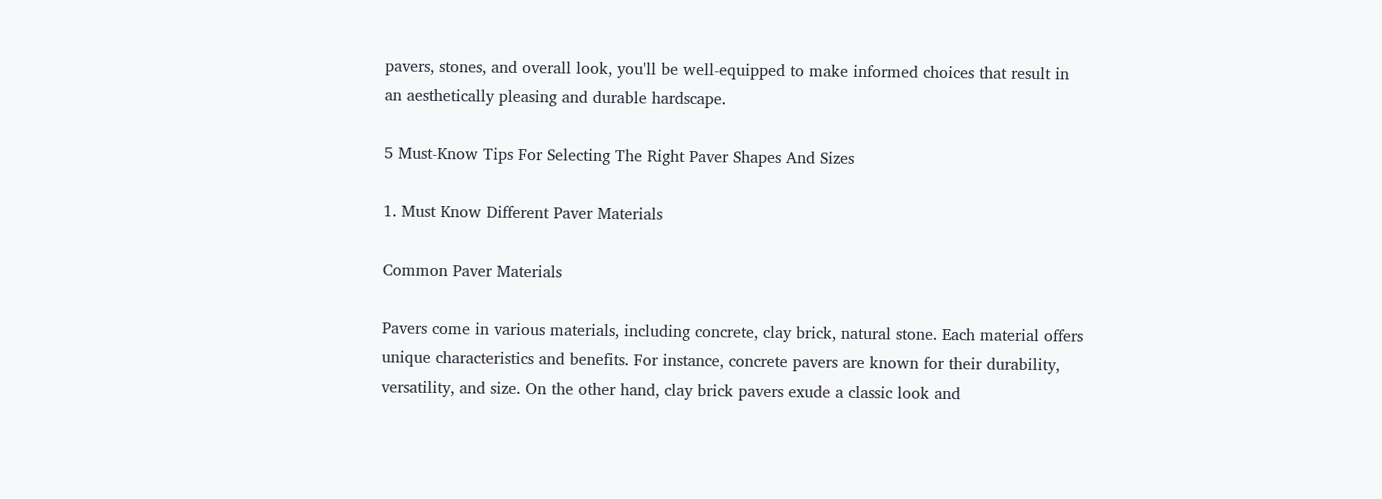pavers, stones, and overall look, you'll be well-equipped to make informed choices that result in an aesthetically pleasing and durable hardscape.

5 Must-Know Tips For Selecting The Right Paver Shapes And Sizes

1. Must Know Different Paver Materials

Common Paver Materials

Pavers come in various materials, including concrete, clay brick, natural stone. Each material offers unique characteristics and benefits. For instance, concrete pavers are known for their durability, versatility, and size. On the other hand, clay brick pavers exude a classic look and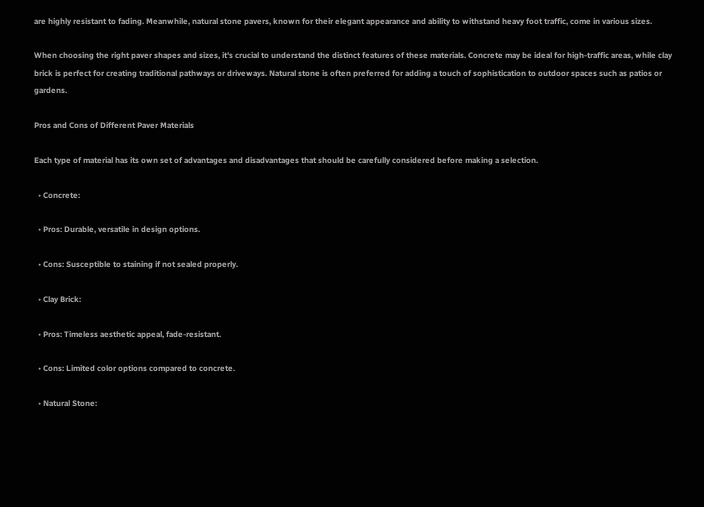are highly resistant to fading. Meanwhile, natural stone pavers, known for their elegant appearance and ability to withstand heavy foot traffic, come in various sizes.

When choosing the right paver shapes and sizes, it's crucial to understand the distinct features of these materials. Concrete may be ideal for high-traffic areas, while clay brick is perfect for creating traditional pathways or driveways. Natural stone is often preferred for adding a touch of sophistication to outdoor spaces such as patios or gardens.

Pros and Cons of Different Paver Materials

Each type of material has its own set of advantages and disadvantages that should be carefully considered before making a selection.

  • Concrete:

  • Pros: Durable, versatile in design options.

  • Cons: Susceptible to staining if not sealed properly.

  • Clay Brick:

  • Pros: Timeless aesthetic appeal, fade-resistant.

  • Cons: Limited color options compared to concrete.

  • Natural Stone: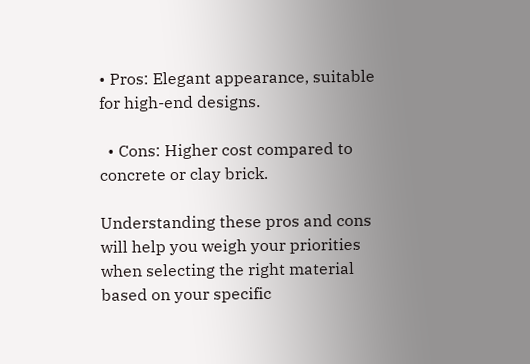• Pros: Elegant appearance, suitable for high-end designs.

  • Cons: Higher cost compared to concrete or clay brick.

Understanding these pros and cons will help you weigh your priorities when selecting the right material based on your specific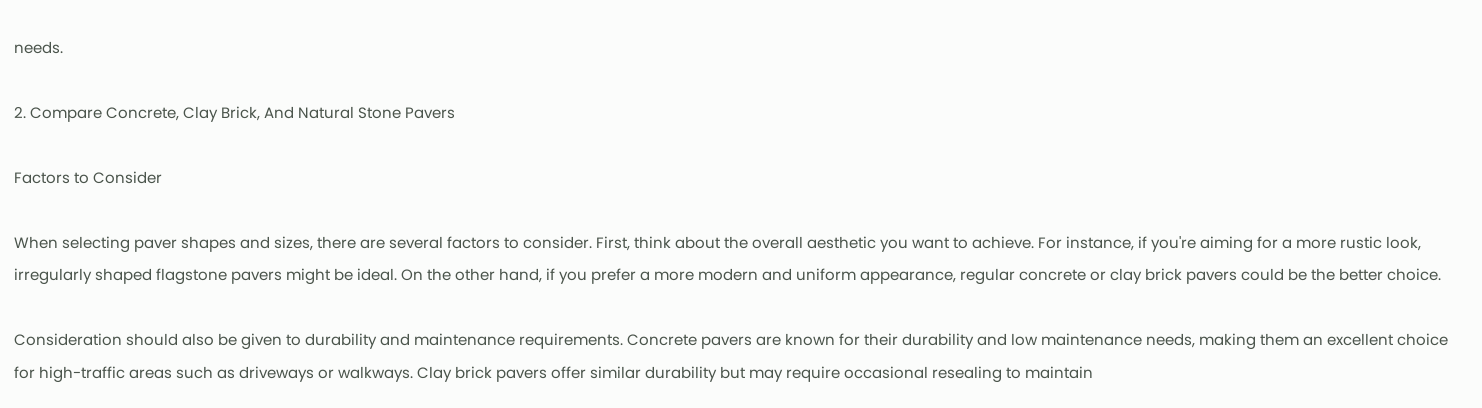needs.

2. Compare Concrete, Clay Brick, And Natural Stone Pavers

Factors to Consider

When selecting paver shapes and sizes, there are several factors to consider. First, think about the overall aesthetic you want to achieve. For instance, if you're aiming for a more rustic look, irregularly shaped flagstone pavers might be ideal. On the other hand, if you prefer a more modern and uniform appearance, regular concrete or clay brick pavers could be the better choice.

Consideration should also be given to durability and maintenance requirements. Concrete pavers are known for their durability and low maintenance needs, making them an excellent choice for high-traffic areas such as driveways or walkways. Clay brick pavers offer similar durability but may require occasional resealing to maintain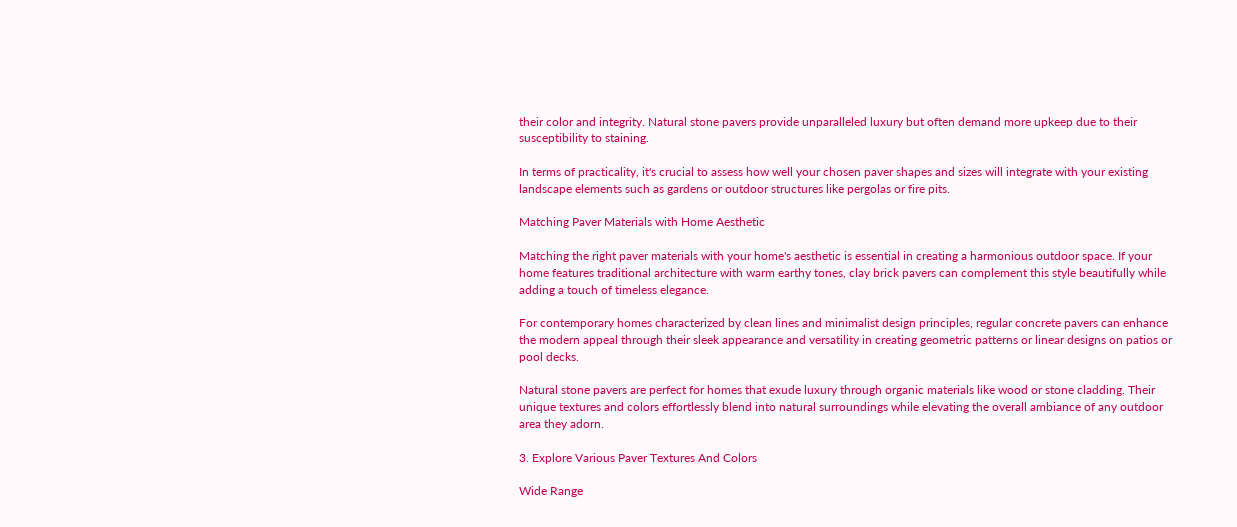their color and integrity. Natural stone pavers provide unparalleled luxury but often demand more upkeep due to their susceptibility to staining.

In terms of practicality, it's crucial to assess how well your chosen paver shapes and sizes will integrate with your existing landscape elements such as gardens or outdoor structures like pergolas or fire pits.

Matching Paver Materials with Home Aesthetic

Matching the right paver materials with your home's aesthetic is essential in creating a harmonious outdoor space. If your home features traditional architecture with warm earthy tones, clay brick pavers can complement this style beautifully while adding a touch of timeless elegance.

For contemporary homes characterized by clean lines and minimalist design principles, regular concrete pavers can enhance the modern appeal through their sleek appearance and versatility in creating geometric patterns or linear designs on patios or pool decks.

Natural stone pavers are perfect for homes that exude luxury through organic materials like wood or stone cladding. Their unique textures and colors effortlessly blend into natural surroundings while elevating the overall ambiance of any outdoor area they adorn.

3. Explore Various Paver Textures And Colors

Wide Range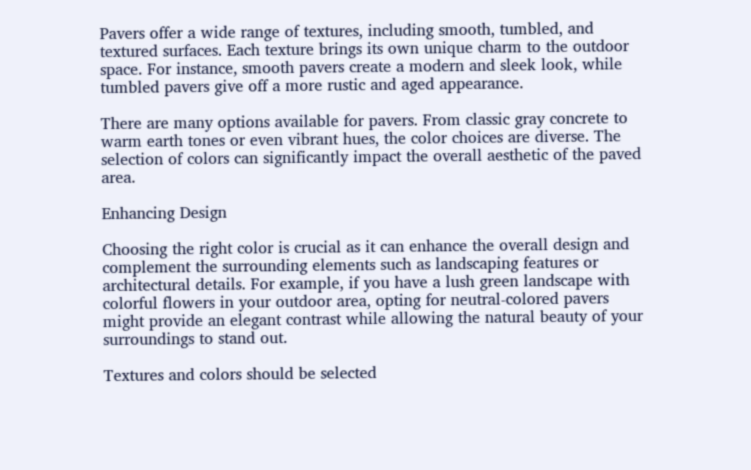Pavers offer a wide range of textures, including smooth, tumbled, and textured surfaces. Each texture brings its own unique charm to the outdoor space. For instance, smooth pavers create a modern and sleek look, while tumbled pavers give off a more rustic and aged appearance.

There are many options available for pavers. From classic gray concrete to warm earth tones or even vibrant hues, the color choices are diverse. The selection of colors can significantly impact the overall aesthetic of the paved area.

Enhancing Design

Choosing the right color is crucial as it can enhance the overall design and complement the surrounding elements such as landscaping features or architectural details. For example, if you have a lush green landscape with colorful flowers in your outdoor area, opting for neutral-colored pavers might provide an elegant contrast while allowing the natural beauty of your surroundings to stand out.

Textures and colors should be selected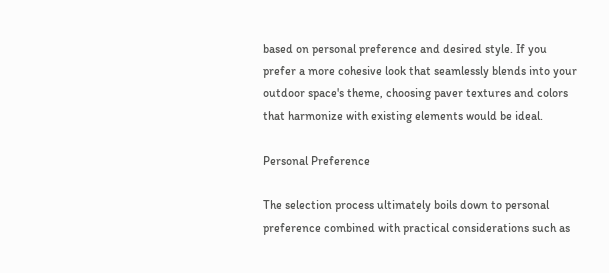based on personal preference and desired style. If you prefer a more cohesive look that seamlessly blends into your outdoor space's theme, choosing paver textures and colors that harmonize with existing elements would be ideal.

Personal Preference

The selection process ultimately boils down to personal preference combined with practical considerations such as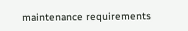maintenance requirements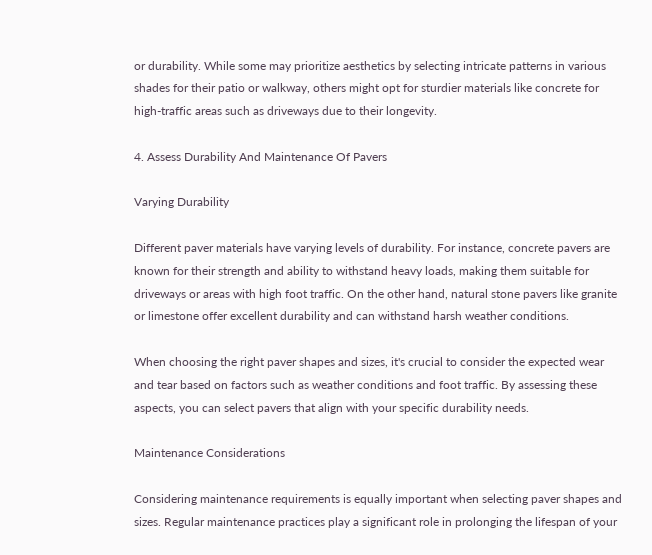or durability. While some may prioritize aesthetics by selecting intricate patterns in various shades for their patio or walkway, others might opt for sturdier materials like concrete for high-traffic areas such as driveways due to their longevity.

4. Assess Durability And Maintenance Of Pavers

Varying Durability

Different paver materials have varying levels of durability. For instance, concrete pavers are known for their strength and ability to withstand heavy loads, making them suitable for driveways or areas with high foot traffic. On the other hand, natural stone pavers like granite or limestone offer excellent durability and can withstand harsh weather conditions.

When choosing the right paver shapes and sizes, it's crucial to consider the expected wear and tear based on factors such as weather conditions and foot traffic. By assessing these aspects, you can select pavers that align with your specific durability needs.

Maintenance Considerations

Considering maintenance requirements is equally important when selecting paver shapes and sizes. Regular maintenance practices play a significant role in prolonging the lifespan of your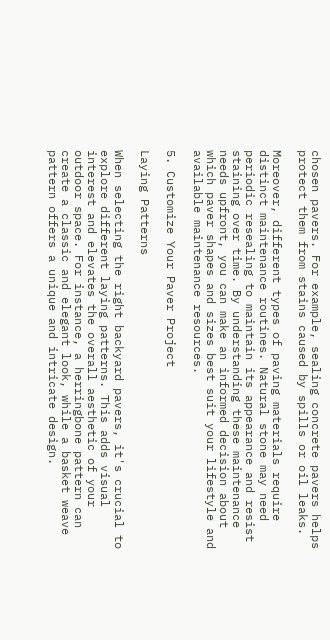chosen pavers. For example, sealing concrete pavers helps protect them from stains caused by spills or oil leaks.

Moreover, different types of paving materials require distinct maintenance routines. Natural stone may need periodic resealing to maintain its appearance and resist staining over time. By understanding these maintenance needs upfront, you can make an informed decision about which paver shapes and sizes best suit your lifestyle and available maintenance resources.

5. Customize Your Paver Project

Laying Patterns

When selecting the right backyard pavers, it's crucial to explore different laying patterns. This adds visual interest and elevates the overall aesthetic of your outdoor space. For instance, a herringbone pattern can create a classic and elegant look, while a basket weave pattern offers a unique and intricate design.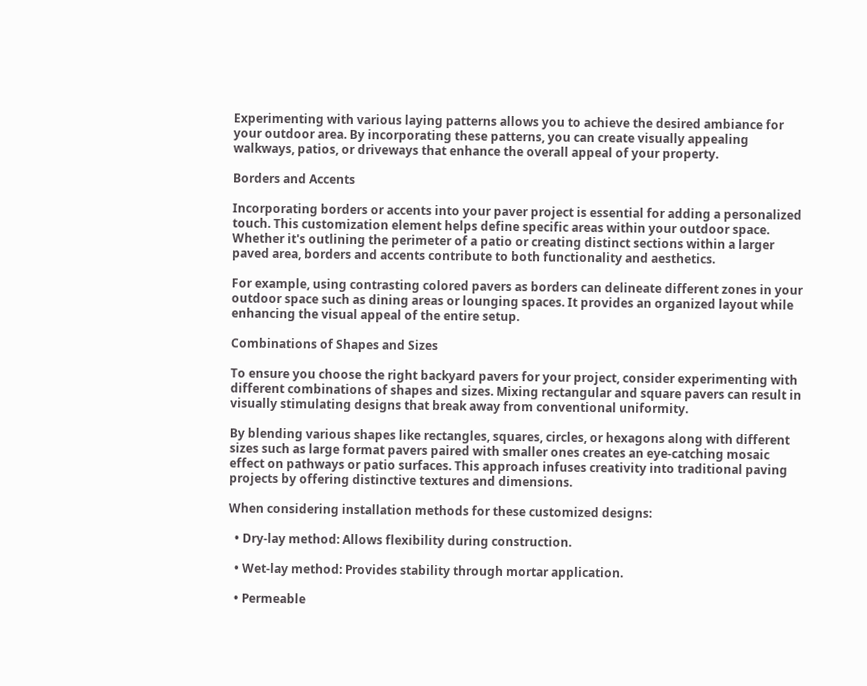Experimenting with various laying patterns allows you to achieve the desired ambiance for your outdoor area. By incorporating these patterns, you can create visually appealing walkways, patios, or driveways that enhance the overall appeal of your property.

Borders and Accents

Incorporating borders or accents into your paver project is essential for adding a personalized touch. This customization element helps define specific areas within your outdoor space. Whether it's outlining the perimeter of a patio or creating distinct sections within a larger paved area, borders and accents contribute to both functionality and aesthetics.

For example, using contrasting colored pavers as borders can delineate different zones in your outdoor space such as dining areas or lounging spaces. It provides an organized layout while enhancing the visual appeal of the entire setup.

Combinations of Shapes and Sizes

To ensure you choose the right backyard pavers for your project, consider experimenting with different combinations of shapes and sizes. Mixing rectangular and square pavers can result in visually stimulating designs that break away from conventional uniformity.

By blending various shapes like rectangles, squares, circles, or hexagons along with different sizes such as large format pavers paired with smaller ones creates an eye-catching mosaic effect on pathways or patio surfaces. This approach infuses creativity into traditional paving projects by offering distinctive textures and dimensions.

When considering installation methods for these customized designs:

  • Dry-lay method: Allows flexibility during construction.

  • Wet-lay method: Provides stability through mortar application.

  • Permeable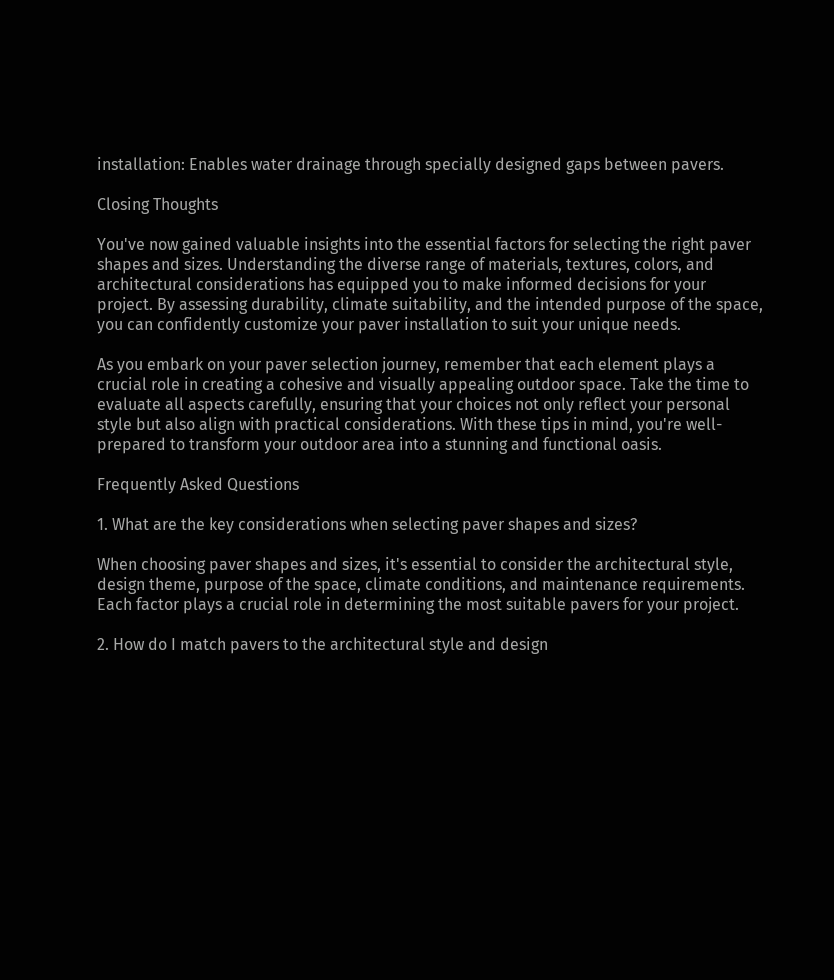installation: Enables water drainage through specially designed gaps between pavers.

Closing Thoughts

You've now gained valuable insights into the essential factors for selecting the right paver shapes and sizes. Understanding the diverse range of materials, textures, colors, and architectural considerations has equipped you to make informed decisions for your project. By assessing durability, climate suitability, and the intended purpose of the space, you can confidently customize your paver installation to suit your unique needs.

As you embark on your paver selection journey, remember that each element plays a crucial role in creating a cohesive and visually appealing outdoor space. Take the time to evaluate all aspects carefully, ensuring that your choices not only reflect your personal style but also align with practical considerations. With these tips in mind, you're well-prepared to transform your outdoor area into a stunning and functional oasis.

Frequently Asked Questions

1. What are the key considerations when selecting paver shapes and sizes?

When choosing paver shapes and sizes, it's essential to consider the architectural style, design theme, purpose of the space, climate conditions, and maintenance requirements. Each factor plays a crucial role in determining the most suitable pavers for your project.

2. How do I match pavers to the architectural style and design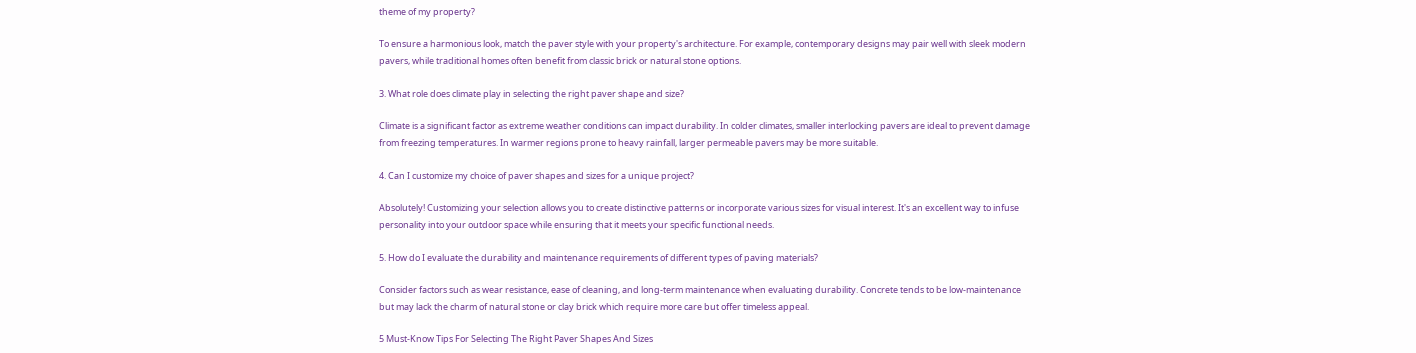theme of my property?

To ensure a harmonious look, match the paver style with your property's architecture. For example, contemporary designs may pair well with sleek modern pavers, while traditional homes often benefit from classic brick or natural stone options.

3. What role does climate play in selecting the right paver shape and size?

Climate is a significant factor as extreme weather conditions can impact durability. In colder climates, smaller interlocking pavers are ideal to prevent damage from freezing temperatures. In warmer regions prone to heavy rainfall, larger permeable pavers may be more suitable.

4. Can I customize my choice of paver shapes and sizes for a unique project?

Absolutely! Customizing your selection allows you to create distinctive patterns or incorporate various sizes for visual interest. It's an excellent way to infuse personality into your outdoor space while ensuring that it meets your specific functional needs.

5. How do I evaluate the durability and maintenance requirements of different types of paving materials?

Consider factors such as wear resistance, ease of cleaning, and long-term maintenance when evaluating durability. Concrete tends to be low-maintenance but may lack the charm of natural stone or clay brick which require more care but offer timeless appeal.

5 Must-Know Tips For Selecting The Right Paver Shapes And Sizes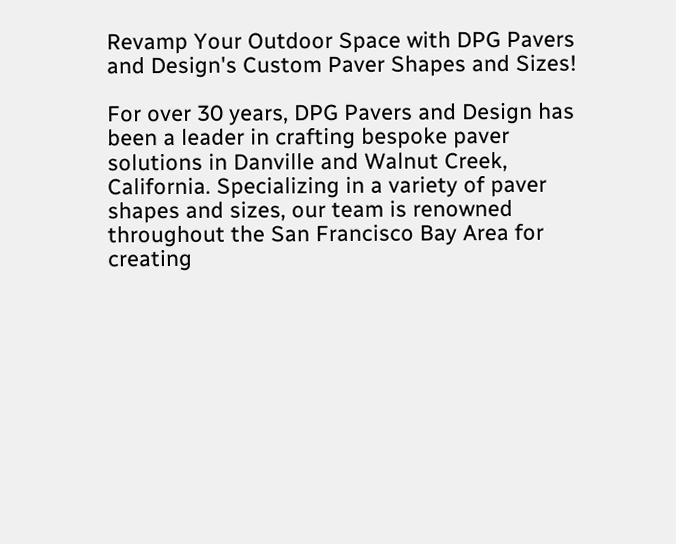Revamp Your Outdoor Space with DPG Pavers and Design's Custom Paver Shapes and Sizes!

For over 30 years, DPG Pavers and Design has been a leader in crafting bespoke paver solutions in Danville and Walnut Creek, California. Specializing in a variety of paver shapes and sizes, our team is renowned throughout the San Francisco Bay Area for creating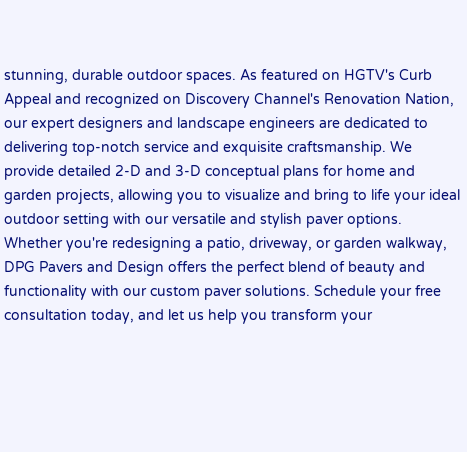stunning, durable outdoor spaces. As featured on HGTV's Curb Appeal and recognized on Discovery Channel's Renovation Nation, our expert designers and landscape engineers are dedicated to delivering top-notch service and exquisite craftsmanship. We provide detailed 2-D and 3-D conceptual plans for home and garden projects, allowing you to visualize and bring to life your ideal outdoor setting with our versatile and stylish paver options. Whether you're redesigning a patio, driveway, or garden walkway, DPG Pavers and Design offers the perfect blend of beauty and functionality with our custom paver solutions. Schedule your free consultation today, and let us help you transform your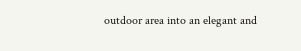outdoor area into an elegant and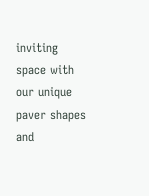inviting space with our unique paver shapes and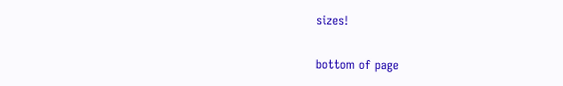sizes!

bottom of page